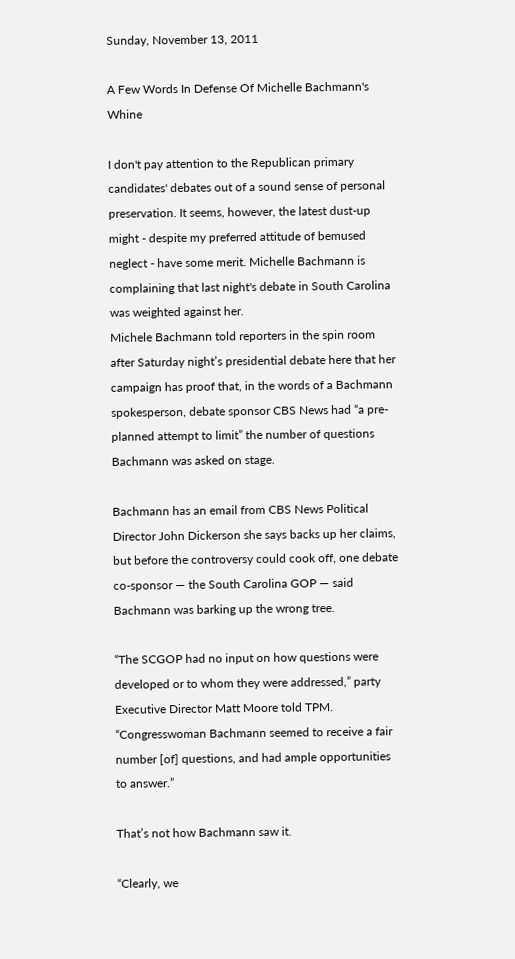Sunday, November 13, 2011

A Few Words In Defense Of Michelle Bachmann's Whine

I don't pay attention to the Republican primary candidates' debates out of a sound sense of personal preservation. It seems, however, the latest dust-up might - despite my preferred attitude of bemused neglect - have some merit. Michelle Bachmann is complaining that last night's debate in South Carolina was weighted against her.
Michele Bachmann told reporters in the spin room after Saturday night’s presidential debate here that her campaign has proof that, in the words of a Bachmann spokesperson, debate sponsor CBS News had “a pre-planned attempt to limit” the number of questions Bachmann was asked on stage.

Bachmann has an email from CBS News Political Director John Dickerson she says backs up her claims, but before the controversy could cook off, one debate co-sponsor — the South Carolina GOP — said Bachmann was barking up the wrong tree.

“The SCGOP had no input on how questions were developed or to whom they were addressed,” party Executive Director Matt Moore told TPM. “Congresswoman Bachmann seemed to receive a fair number [of] questions, and had ample opportunities to answer.”

That’s not how Bachmann saw it.

“Clearly, we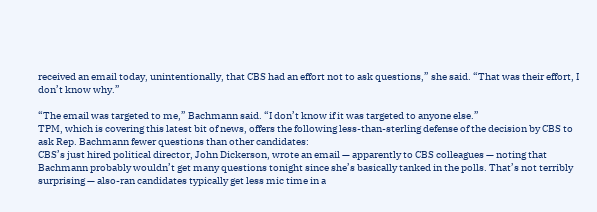received an email today, unintentionally, that CBS had an effort not to ask questions,” she said. “That was their effort, I don’t know why.”

“The email was targeted to me,” Bachmann said. “I don’t know if it was targeted to anyone else.”
TPM, which is covering this latest bit of news, offers the following less-than-sterling defense of the decision by CBS to ask Rep. Bachmann fewer questions than other candidates:
CBS’s just hired political director, John Dickerson, wrote an email — apparently to CBS colleagues — noting that Bachmann probably wouldn’t get many questions tonight since she’s basically tanked in the polls. That’s not terribly surprising — also-ran candidates typically get less mic time in a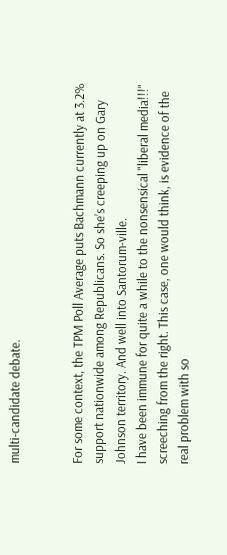multi-candidate debate.


For some context, the TPM Poll Average puts Bachmann currently at 3.2% support nationwide among Republicans. So she’s creeping up on Gary Johnson territory. And well into Santorum-ville.
I have been immune for quite a while to the nonsensical "liberal media!!!" screeching from the right. This case, one would think, is evidence of the real problem with so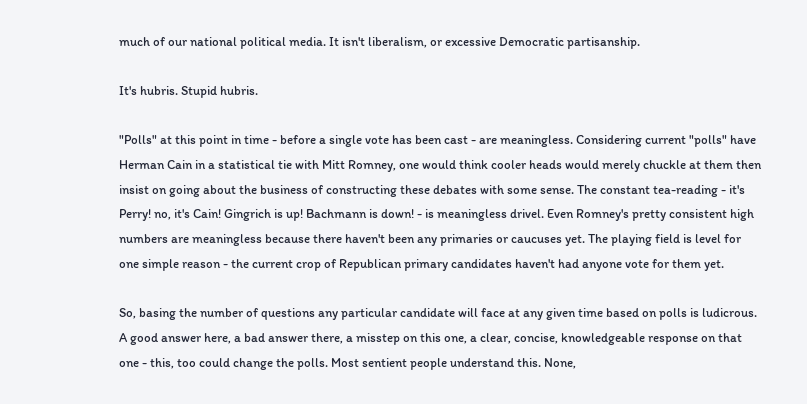much of our national political media. It isn't liberalism, or excessive Democratic partisanship.

It's hubris. Stupid hubris.

"Polls" at this point in time - before a single vote has been cast - are meaningless. Considering current "polls" have Herman Cain in a statistical tie with Mitt Romney, one would think cooler heads would merely chuckle at them then insist on going about the business of constructing these debates with some sense. The constant tea-reading - it's Perry! no, it's Cain! Gingrich is up! Bachmann is down! - is meaningless drivel. Even Romney's pretty consistent high numbers are meaningless because there haven't been any primaries or caucuses yet. The playing field is level for one simple reason - the current crop of Republican primary candidates haven't had anyone vote for them yet.

So, basing the number of questions any particular candidate will face at any given time based on polls is ludicrous. A good answer here, a bad answer there, a misstep on this one, a clear, concise, knowledgeable response on that one - this, too could change the polls. Most sentient people understand this. None,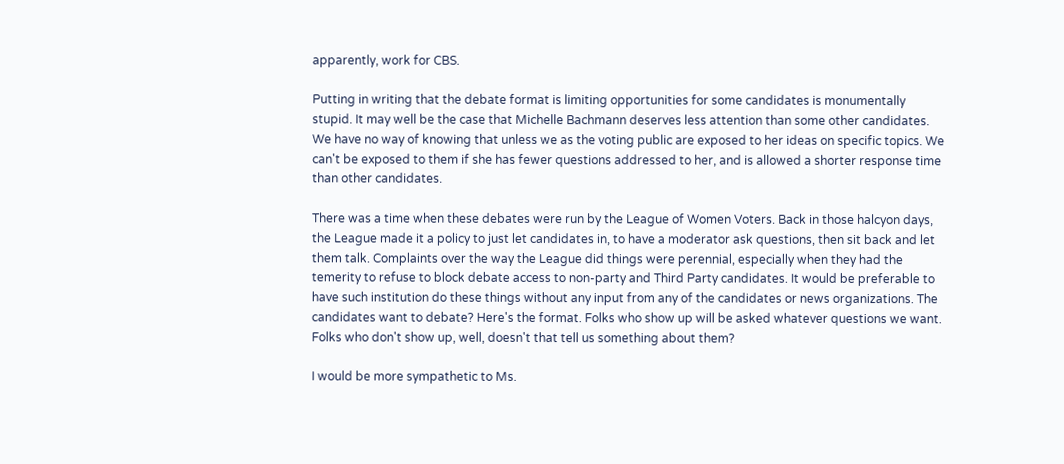apparently, work for CBS.

Putting in writing that the debate format is limiting opportunities for some candidates is monumentally stupid. It may well be the case that Michelle Bachmann deserves less attention than some other candidates. We have no way of knowing that unless we as the voting public are exposed to her ideas on specific topics. We can't be exposed to them if she has fewer questions addressed to her, and is allowed a shorter response time than other candidates.

There was a time when these debates were run by the League of Women Voters. Back in those halcyon days, the League made it a policy to just let candidates in, to have a moderator ask questions, then sit back and let them talk. Complaints over the way the League did things were perennial, especially when they had the temerity to refuse to block debate access to non-party and Third Party candidates. It would be preferable to have such institution do these things without any input from any of the candidates or news organizations. The candidates want to debate? Here's the format. Folks who show up will be asked whatever questions we want. Folks who don't show up, well, doesn't that tell us something about them?

I would be more sympathetic to Ms.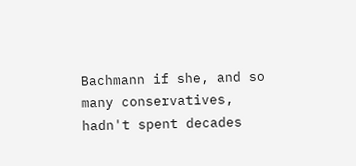Bachmann if she, and so many conservatives, hadn't spent decades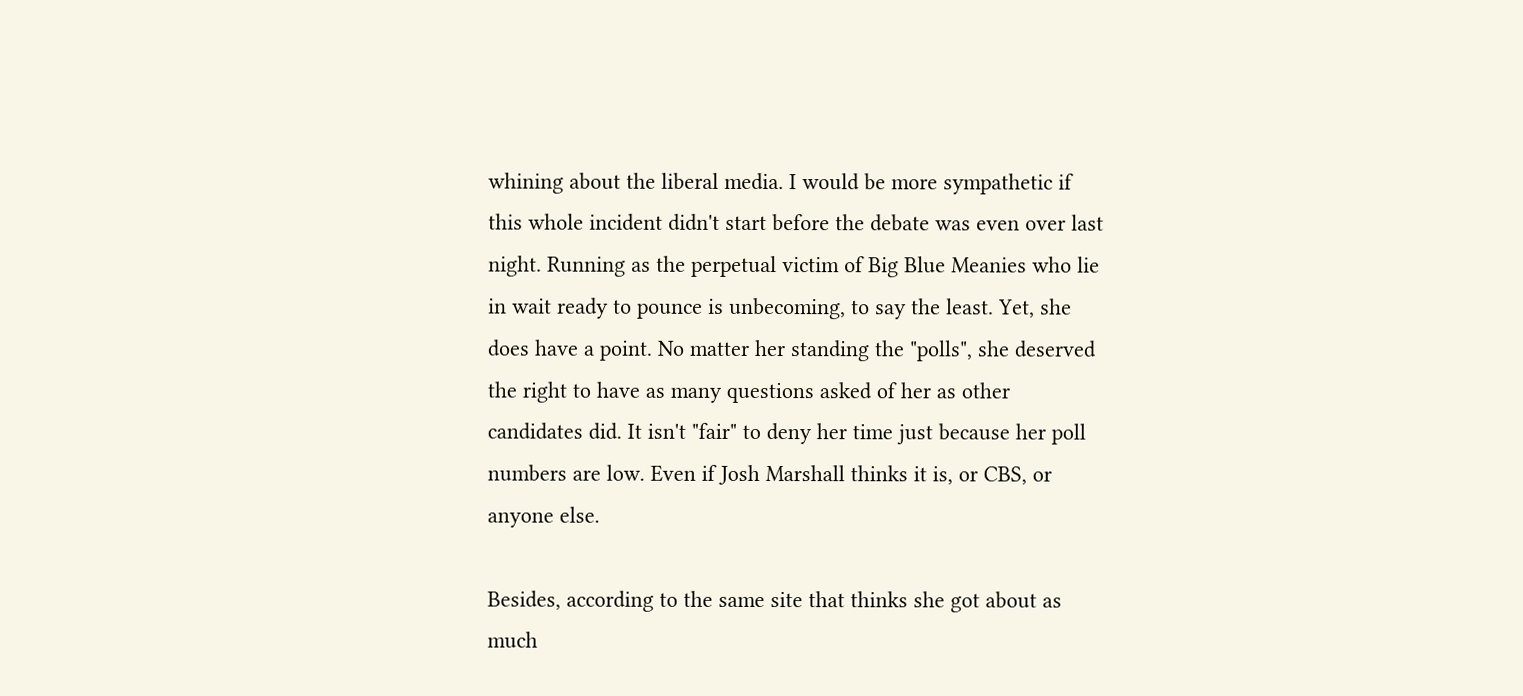whining about the liberal media. I would be more sympathetic if this whole incident didn't start before the debate was even over last night. Running as the perpetual victim of Big Blue Meanies who lie in wait ready to pounce is unbecoming, to say the least. Yet, she does have a point. No matter her standing the "polls", she deserved the right to have as many questions asked of her as other candidates did. It isn't "fair" to deny her time just because her poll numbers are low. Even if Josh Marshall thinks it is, or CBS, or anyone else.

Besides, according to the same site that thinks she got about as much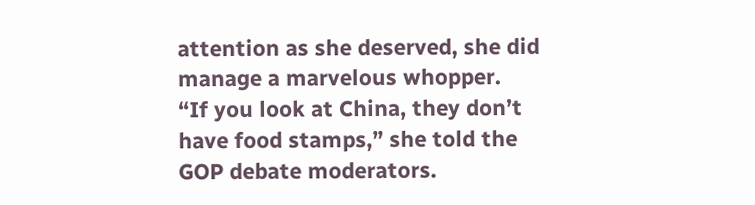attention as she deserved, she did manage a marvelous whopper.
“If you look at China, they don’t have food stamps,” she told the GOP debate moderators.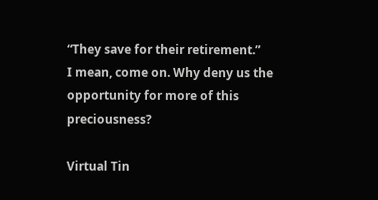“They save for their retirement.”
I mean, come on. Why deny us the opportunity for more of this preciousness?

Virtual Tin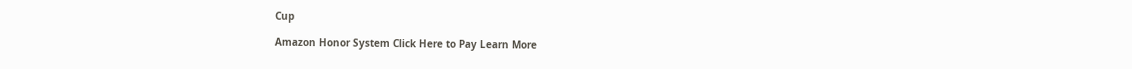Cup

Amazon Honor System Click Here to Pay Learn More